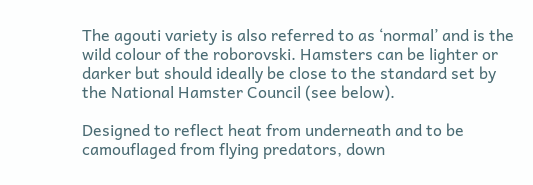The agouti variety is also referred to as ‘normal’ and is the wild colour of the roborovski. Hamsters can be lighter or darker but should ideally be close to the standard set by the National Hamster Council (see below).

Designed to reflect heat from underneath and to be camouflaged from flying predators, down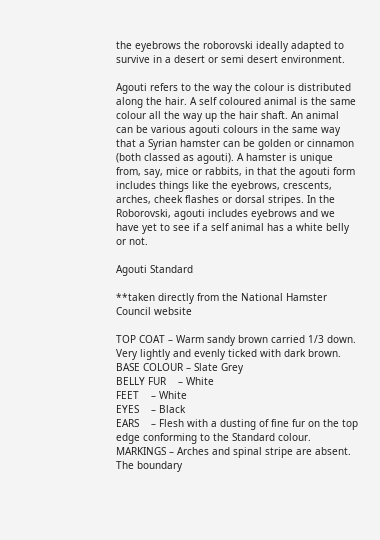the eyebrows the roborovski ideally adapted to survive in a desert or semi desert environment.

Agouti refers to the way the colour is distributed along the hair. A self coloured animal is the same colour all the way up the hair shaft. An animal can be various agouti colours in the same way that a Syrian hamster can be golden or cinnamon (both classed as agouti). A hamster is unique from, say, mice or rabbits, in that the agouti form includes things like the eyebrows, crescents, arches, cheek flashes or dorsal stripes. In the Roborovski, agouti includes eyebrows and we have yet to see if a self animal has a white belly or not.

Agouti Standard

**taken directly from the National Hamster Council website

TOP COAT – Warm sandy brown carried 1/3 down.  Very lightly and evenly ticked with dark brown.
BASE COLOUR – Slate Grey
BELLY FUR    – White
FEET    – White
EYES    – Black
EARS    – Flesh with a dusting of fine fur on the top edge conforming to the Standard colour.
MARKINGS – Arches and spinal stripe are absent.  The boundary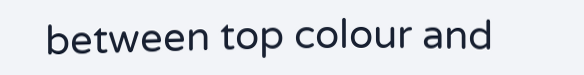between top colour and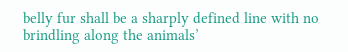belly fur shall be a sharply defined line with no brindling along the animals’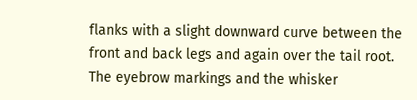flanks with a slight downward curve between the front and back legs and again over the tail root. The eyebrow markings and the whisker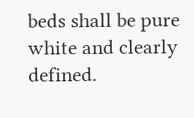beds shall be pure white and clearly defined.